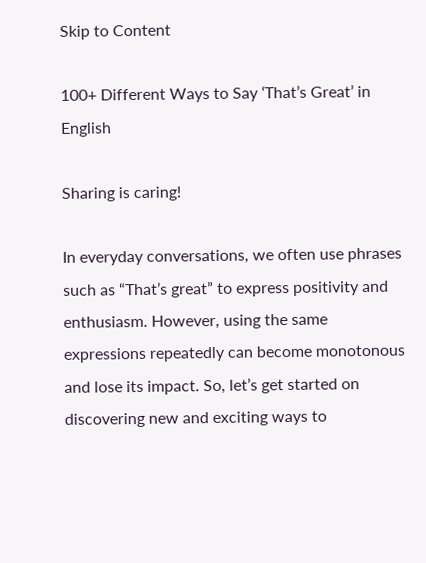Skip to Content

100+ Different Ways to Say ‘That’s Great’ in English

Sharing is caring!

In everyday conversations, we often use phrases such as “That’s great” to express positivity and enthusiasm. However, using the same expressions repeatedly can become monotonous and lose its impact. So, let’s get started on discovering new and exciting ways to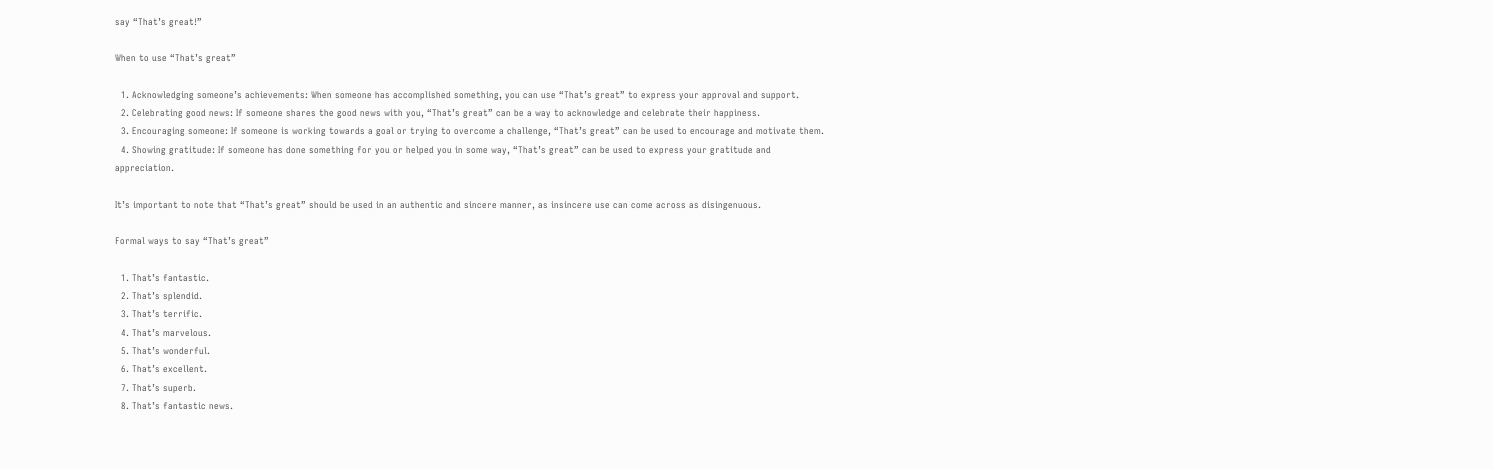say “That’s great!”

When to use “That’s great”

  1. Acknowledging someone’s achievements: When someone has accomplished something, you can use “That’s great” to express your approval and support.
  2. Celebrating good news: If someone shares the good news with you, “That’s great” can be a way to acknowledge and celebrate their happiness.
  3. Encouraging someone: If someone is working towards a goal or trying to overcome a challenge, “That’s great” can be used to encourage and motivate them.
  4. Showing gratitude: If someone has done something for you or helped you in some way, “That’s great” can be used to express your gratitude and appreciation.

It’s important to note that “That’s great” should be used in an authentic and sincere manner, as insincere use can come across as disingenuous.

Formal ways to say “That’s great”

  1. That’s fantastic.
  2. That’s splendid.
  3. That’s terrific.
  4. That’s marvelous.
  5. That’s wonderful.
  6. That’s excellent.
  7. That’s superb.
  8. That’s fantastic news.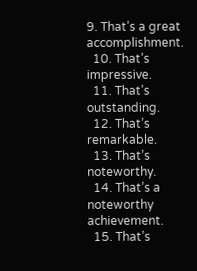9. That’s a great accomplishment.
  10. That’s impressive.
  11. That’s outstanding.
  12. That’s remarkable.
  13. That’s noteworthy.
  14. That’s a noteworthy achievement.
  15. That’s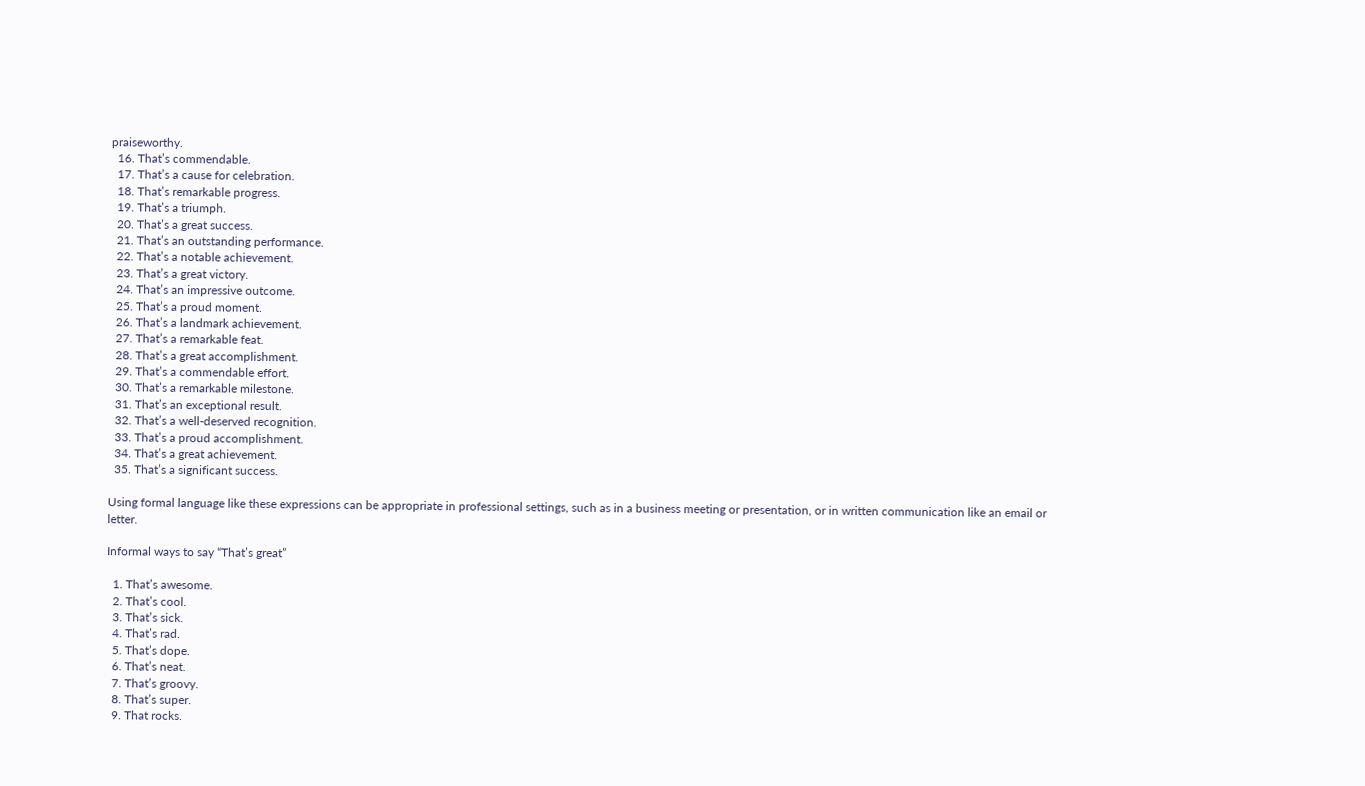praiseworthy.
  16. That’s commendable.
  17. That’s a cause for celebration.
  18. That’s remarkable progress.
  19. That’s a triumph.
  20. That’s a great success.
  21. That’s an outstanding performance.
  22. That’s a notable achievement.
  23. That’s a great victory.
  24. That’s an impressive outcome.
  25. That’s a proud moment.
  26. That’s a landmark achievement.
  27. That’s a remarkable feat.
  28. That’s a great accomplishment.
  29. That’s a commendable effort.
  30. That’s a remarkable milestone.
  31. That’s an exceptional result.
  32. That’s a well-deserved recognition.
  33. That’s a proud accomplishment.
  34. That’s a great achievement.
  35. That’s a significant success.

Using formal language like these expressions can be appropriate in professional settings, such as in a business meeting or presentation, or in written communication like an email or letter.

Informal ways to say “That’s great”

  1. That’s awesome.
  2. That’s cool.
  3. That’s sick.
  4. That’s rad.
  5. That’s dope.
  6. That’s neat.
  7. That’s groovy.
  8. That’s super.
  9. That rocks.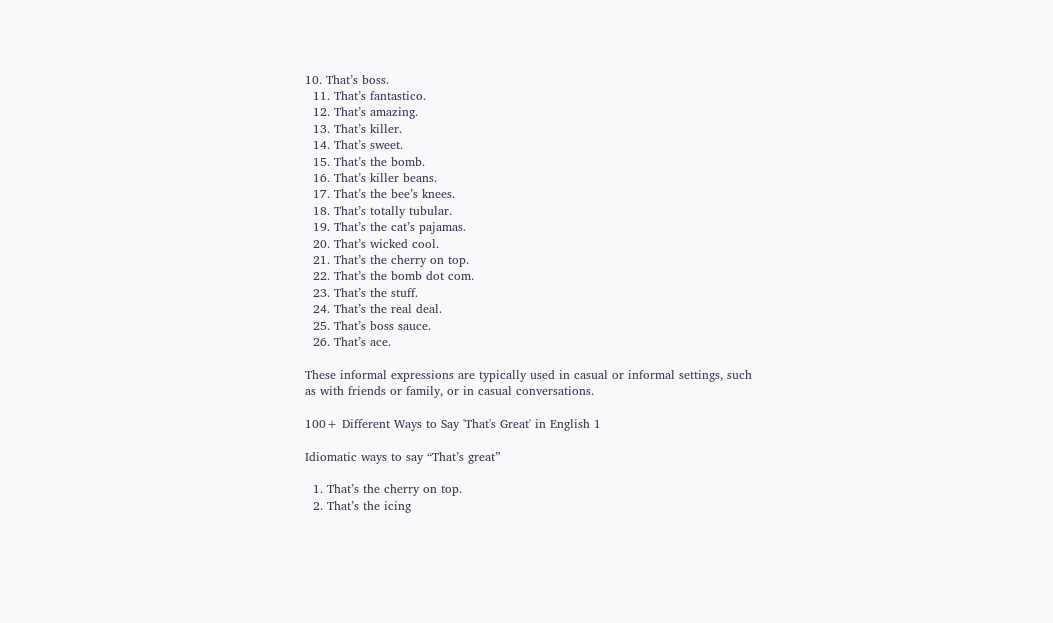10. That’s boss.
  11. That’s fantastico.
  12. That’s amazing.
  13. That’s killer.
  14. That’s sweet.
  15. That’s the bomb.
  16. That’s killer beans.
  17. That’s the bee’s knees.
  18. That’s totally tubular.
  19. That’s the cat’s pajamas.
  20. That’s wicked cool.
  21. That’s the cherry on top.
  22. That’s the bomb dot com.
  23. That’s the stuff.
  24. That’s the real deal.
  25. That’s boss sauce.
  26. That’s ace.

These informal expressions are typically used in casual or informal settings, such as with friends or family, or in casual conversations.

100+ Different Ways to Say 'That's Great' in English 1

Idiomatic ways to say “That’s great”

  1. That’s the cherry on top.
  2. That’s the icing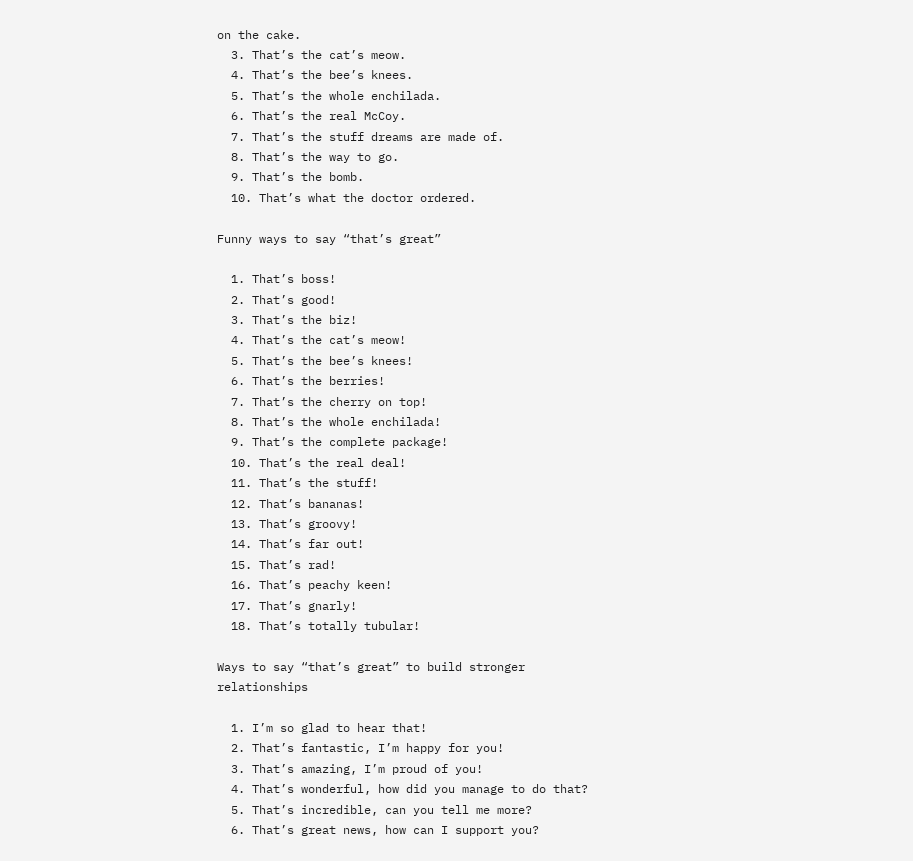on the cake.
  3. That’s the cat’s meow.
  4. That’s the bee’s knees.
  5. That’s the whole enchilada.
  6. That’s the real McCoy.
  7. That’s the stuff dreams are made of.
  8. That’s the way to go.
  9. That’s the bomb.
  10. That’s what the doctor ordered.

Funny ways to say “that’s great”

  1. That’s boss!
  2. That’s good!
  3. That’s the biz!
  4. That’s the cat’s meow!
  5. That’s the bee’s knees!
  6. That’s the berries!
  7. That’s the cherry on top!
  8. That’s the whole enchilada!
  9. That’s the complete package!
  10. That’s the real deal!
  11. That’s the stuff!
  12. That’s bananas!
  13. That’s groovy!
  14. That’s far out!
  15. That’s rad!
  16. That’s peachy keen!
  17. That’s gnarly!
  18. That’s totally tubular!

Ways to say “that’s great” to build stronger relationships

  1. I’m so glad to hear that!
  2. That’s fantastic, I’m happy for you!
  3. That’s amazing, I’m proud of you!
  4. That’s wonderful, how did you manage to do that?
  5. That’s incredible, can you tell me more?
  6. That’s great news, how can I support you?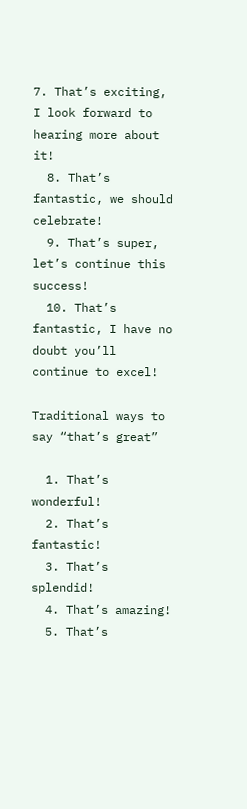7. That’s exciting, I look forward to hearing more about it!
  8. That’s fantastic, we should celebrate!
  9. That’s super, let’s continue this success!
  10. That’s fantastic, I have no doubt you’ll continue to excel!

Traditional ways to say “that’s great”

  1. That’s wonderful!
  2. That’s fantastic!
  3. That’s splendid!
  4. That’s amazing!
  5. That’s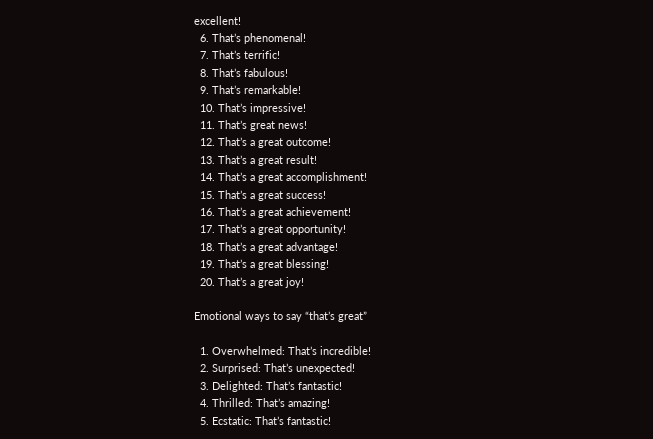excellent!
  6. That’s phenomenal!
  7. That’s terrific!
  8. That’s fabulous!
  9. That’s remarkable!
  10. That’s impressive!
  11. That’s great news!
  12. That’s a great outcome!
  13. That’s a great result!
  14. That’s a great accomplishment!
  15. That’s a great success!
  16. That’s a great achievement!
  17. That’s a great opportunity!
  18. That’s a great advantage!
  19. That’s a great blessing!
  20. That’s a great joy!

Emotional ways to say “that’s great”

  1. Overwhelmed: That’s incredible!
  2. Surprised: That’s unexpected!
  3. Delighted: That’s fantastic!
  4. Thrilled: That’s amazing!
  5. Ecstatic: That’s fantastic!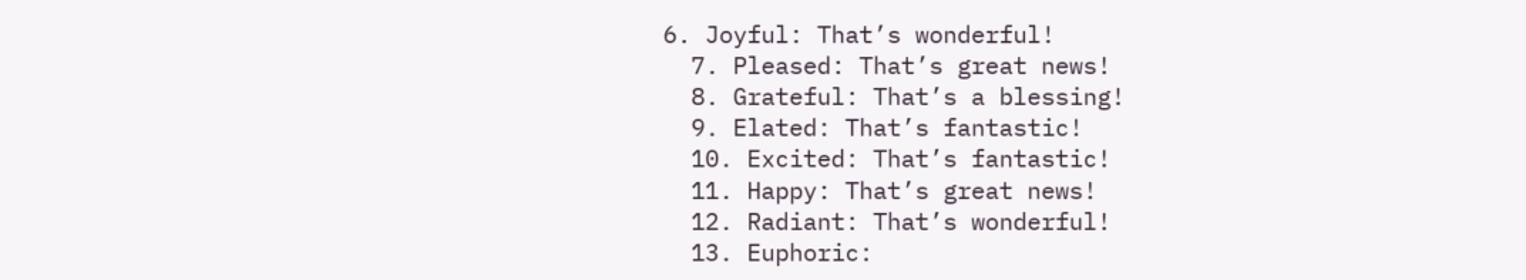6. Joyful: That’s wonderful!
  7. Pleased: That’s great news!
  8. Grateful: That’s a blessing!
  9. Elated: That’s fantastic!
  10. Excited: That’s fantastic!
  11. Happy: That’s great news!
  12. Radiant: That’s wonderful!
  13. Euphoric: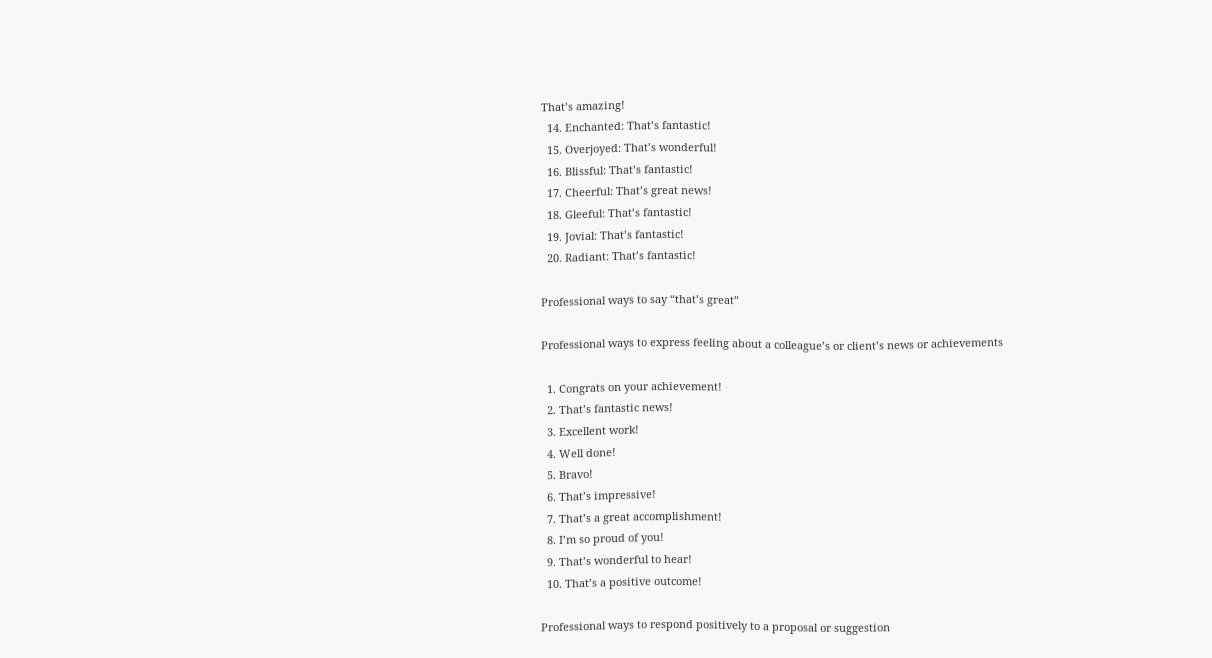That’s amazing!
  14. Enchanted: That’s fantastic!
  15. Overjoyed: That’s wonderful!
  16. Blissful: That’s fantastic!
  17. Cheerful: That’s great news!
  18. Gleeful: That’s fantastic!
  19. Jovial: That’s fantastic!
  20. Radiant: That’s fantastic!

Professional ways to say “that’s great”

Professional ways to express feeling about a colleague’s or client’s news or achievements

  1. Congrats on your achievement!
  2. That’s fantastic news!
  3. Excellent work!
  4. Well done!
  5. Bravo!
  6. That’s impressive!
  7. That’s a great accomplishment!
  8. I’m so proud of you!
  9. That’s wonderful to hear!
  10. That’s a positive outcome!

Professional ways to respond positively to a proposal or suggestion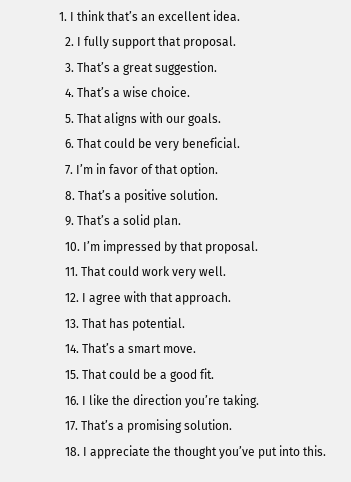1. I think that’s an excellent idea.
  2. I fully support that proposal.
  3. That’s a great suggestion.
  4. That’s a wise choice.
  5. That aligns with our goals.
  6. That could be very beneficial.
  7. I’m in favor of that option.
  8. That’s a positive solution.
  9. That’s a solid plan.
  10. I’m impressed by that proposal.
  11. That could work very well.
  12. I agree with that approach.
  13. That has potential.
  14. That’s a smart move.
  15. That could be a good fit.
  16. I like the direction you’re taking.
  17. That’s a promising solution.
  18. I appreciate the thought you’ve put into this.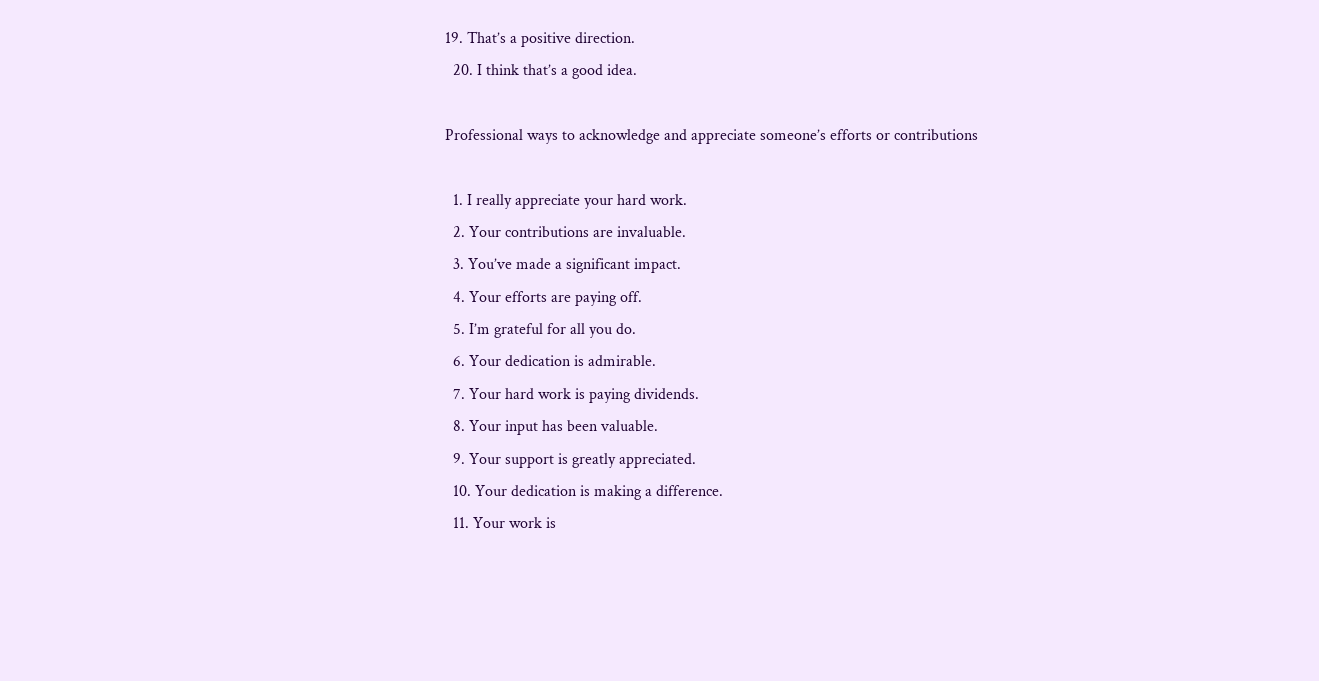19. That’s a positive direction.
  20. I think that’s a good idea.

Professional ways to acknowledge and appreciate someone’s efforts or contributions

  1. I really appreciate your hard work.
  2. Your contributions are invaluable.
  3. You’ve made a significant impact.
  4. Your efforts are paying off.
  5. I’m grateful for all you do.
  6. Your dedication is admirable.
  7. Your hard work is paying dividends.
  8. Your input has been valuable.
  9. Your support is greatly appreciated.
  10. Your dedication is making a difference.
  11. Your work is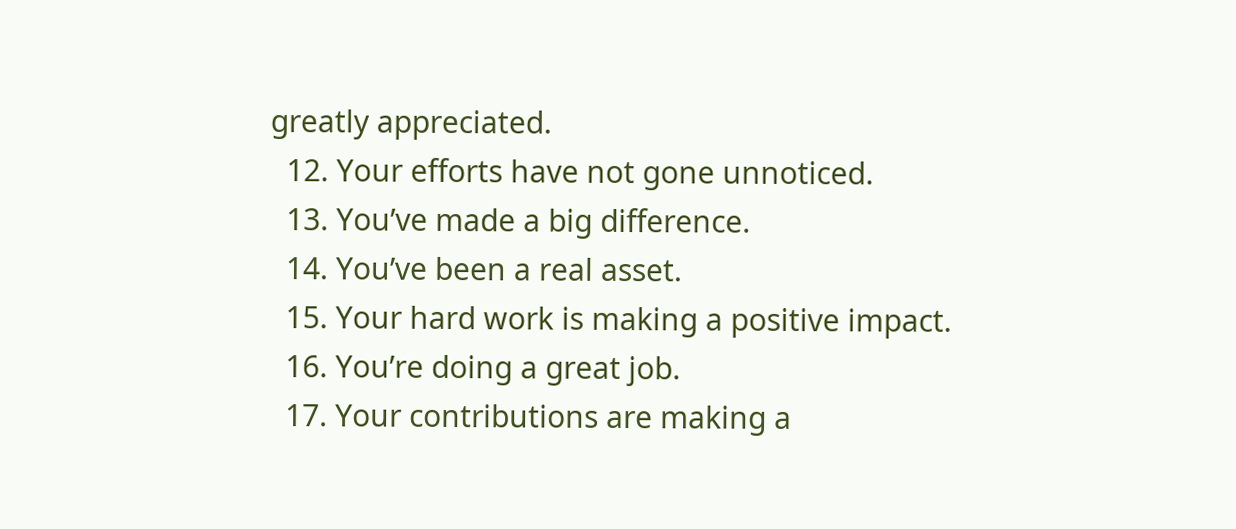greatly appreciated.
  12. Your efforts have not gone unnoticed.
  13. You’ve made a big difference.
  14. You’ve been a real asset.
  15. Your hard work is making a positive impact.
  16. You’re doing a great job.
  17. Your contributions are making a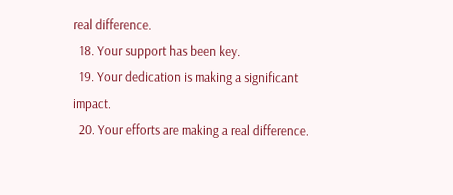real difference.
  18. Your support has been key.
  19. Your dedication is making a significant impact.
  20. Your efforts are making a real difference.